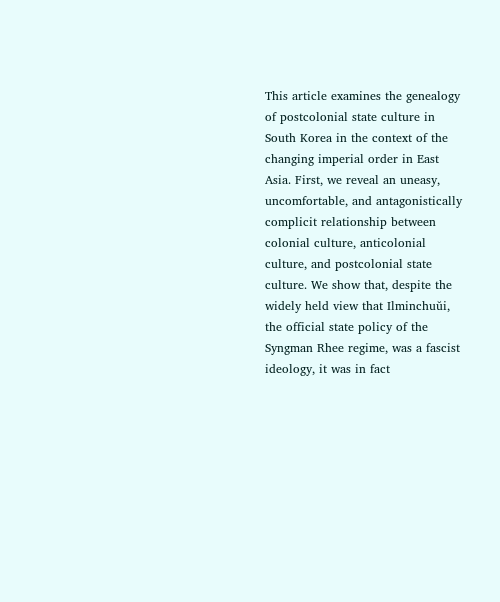This article examines the genealogy of postcolonial state culture in South Korea in the context of the changing imperial order in East Asia. First, we reveal an uneasy, uncomfortable, and antagonistically complicit relationship between colonial culture, anticolonial culture, and postcolonial state culture. We show that, despite the widely held view that Ilminchuŭi, the official state policy of the Syngman Rhee regime, was a fascist ideology, it was in fact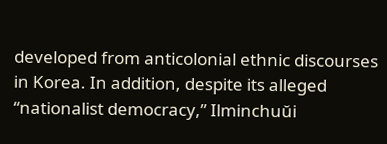developed from anticolonial ethnic discourses in Korea. In addition, despite its alleged “nationalist democracy,” Ilminchuŭi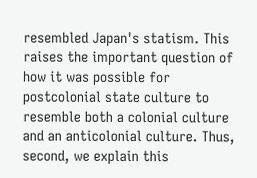resembled Japan's statism. This raises the important question of how it was possible for postcolonial state culture to resemble both a colonial culture and an anticolonial culture. Thus, second, we explain this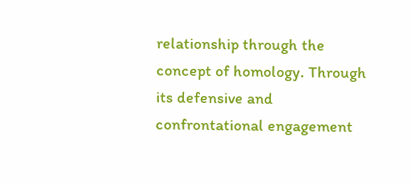relationship through the concept of homology. Through its defensive and confrontational engagement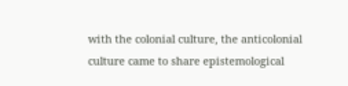with the colonial culture, the anticolonial culture came to share epistemological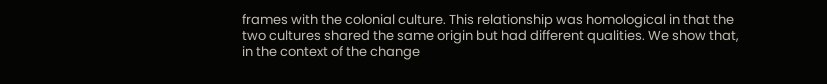frames with the colonial culture. This relationship was homological in that the two cultures shared the same origin but had different qualities. We show that, in the context of the change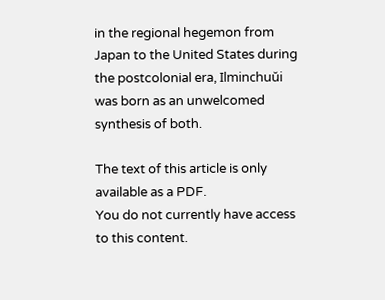in the regional hegemon from Japan to the United States during the postcolonial era, Ilminchuŭi was born as an unwelcomed synthesis of both.

The text of this article is only available as a PDF.
You do not currently have access to this content.